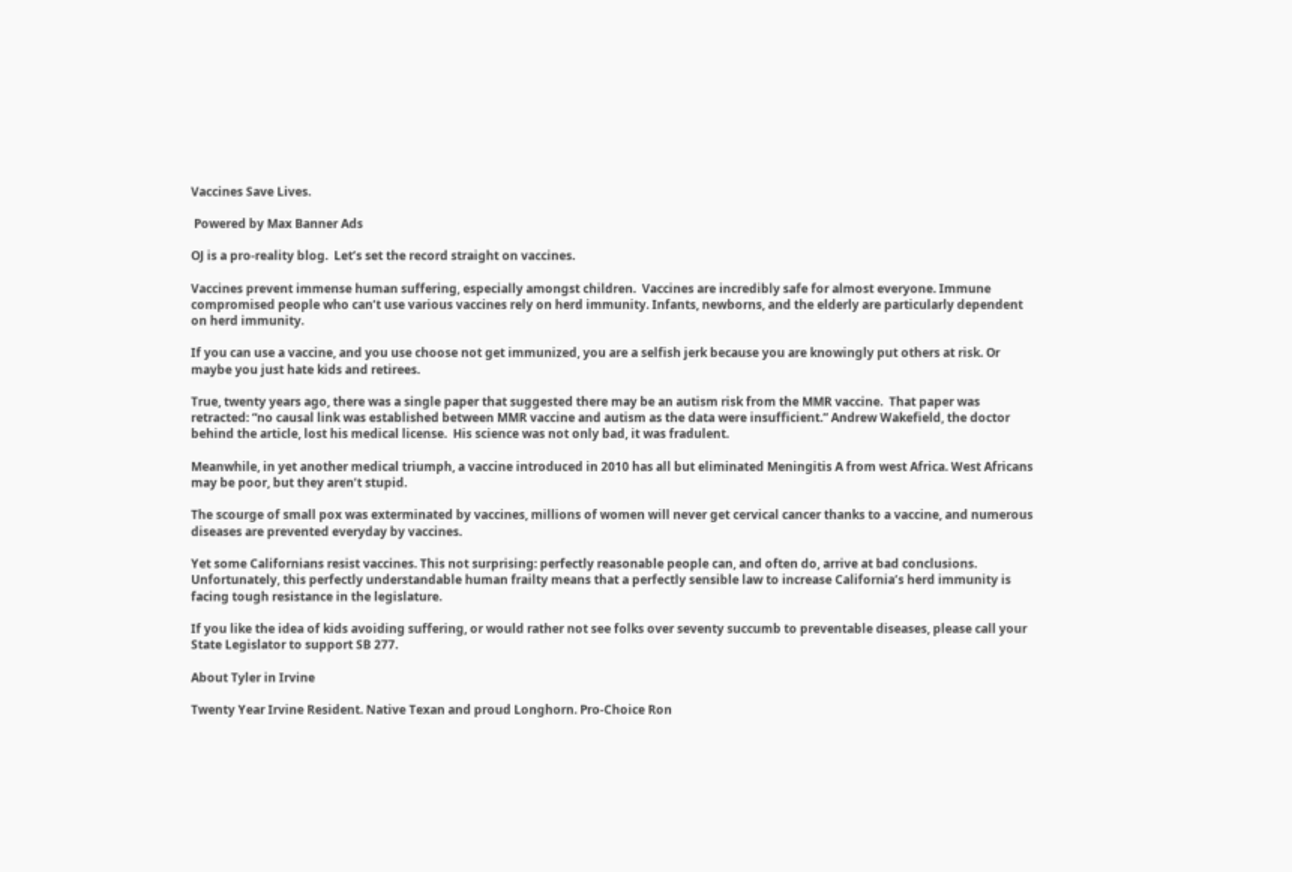Vaccines Save Lives.

 Powered by Max Banner Ads

OJ is a pro-reality blog.  Let’s set the record straight on vaccines.

Vaccines prevent immense human suffering, especially amongst children.  Vaccines are incredibly safe for almost everyone. Immune compromised people who can’t use various vaccines rely on herd immunity. Infants, newborns, and the elderly are particularly dependent on herd immunity.

If you can use a vaccine, and you use choose not get immunized, you are a selfish jerk because you are knowingly put others at risk. Or maybe you just hate kids and retirees.

True, twenty years ago, there was a single paper that suggested there may be an autism risk from the MMR vaccine.  That paper was retracted: “no causal link was established between MMR vaccine and autism as the data were insufficient.” Andrew Wakefield, the doctor behind the article, lost his medical license.  His science was not only bad, it was fradulent.

Meanwhile, in yet another medical triumph, a vaccine introduced in 2010 has all but eliminated Meningitis A from west Africa. West Africans may be poor, but they aren’t stupid.

The scourge of small pox was exterminated by vaccines, millions of women will never get cervical cancer thanks to a vaccine, and numerous diseases are prevented everyday by vaccines.

Yet some Californians resist vaccines. This not surprising: perfectly reasonable people can, and often do, arrive at bad conclusions.  Unfortunately, this perfectly understandable human frailty means that a perfectly sensible law to increase California’s herd immunity is facing tough resistance in the legislature.

If you like the idea of kids avoiding suffering, or would rather not see folks over seventy succumb to preventable diseases, please call your State Legislator to support SB 277.

About Tyler in Irvine

Twenty Year Irvine Resident. Native Texan and proud Longhorn. Pro-Choice Ron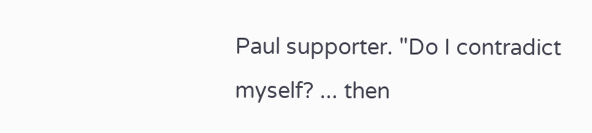Paul supporter. "Do I contradict myself? ... then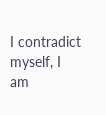I contradict myself, I am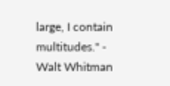large, I contain multitudes." - Walt Whitman